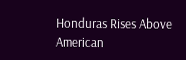Honduras Rises Above American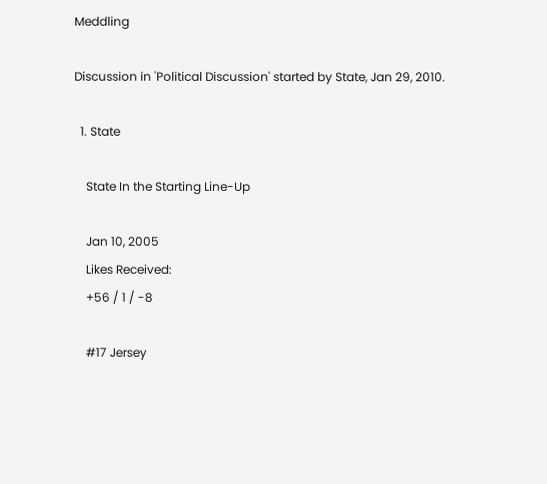Meddling

Discussion in 'Political Discussion' started by State, Jan 29, 2010.

  1. State

    State In the Starting Line-Up

    Jan 10, 2005
    Likes Received:
    +56 / 1 / -8

    #17 Jersey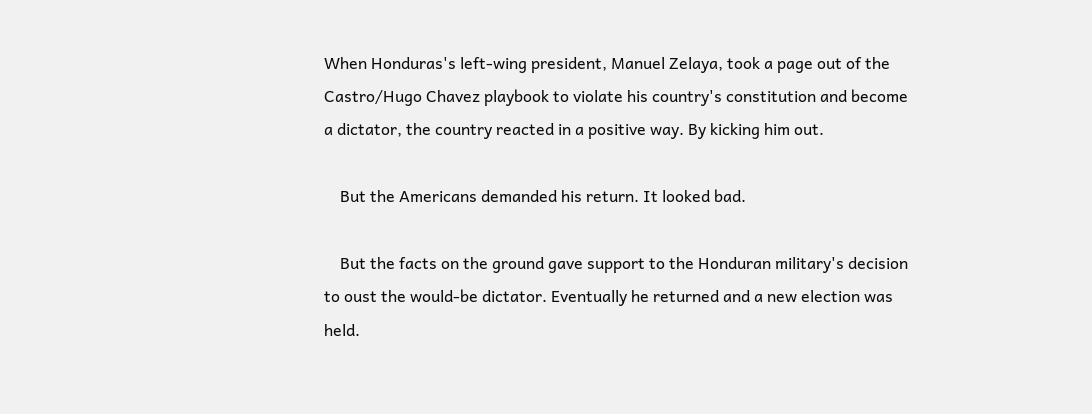When Honduras's left-wing president, Manuel Zelaya, took a page out of the Castro/Hugo Chavez playbook to violate his country's constitution and become a dictator, the country reacted in a positive way. By kicking him out.

    But the Americans demanded his return. It looked bad.

    But the facts on the ground gave support to the Honduran military's decision to oust the would-be dictator. Eventually he returned and a new election was held.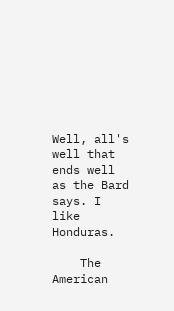Well, all's well that ends well as the Bard says. I like Honduras.

    The American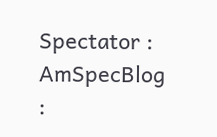Spectator : AmSpecBlog :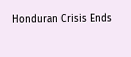Honduran Crisis Ends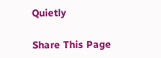Quietly

Share This Page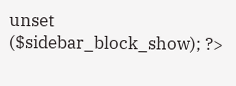unset ($sidebar_block_show); ?>